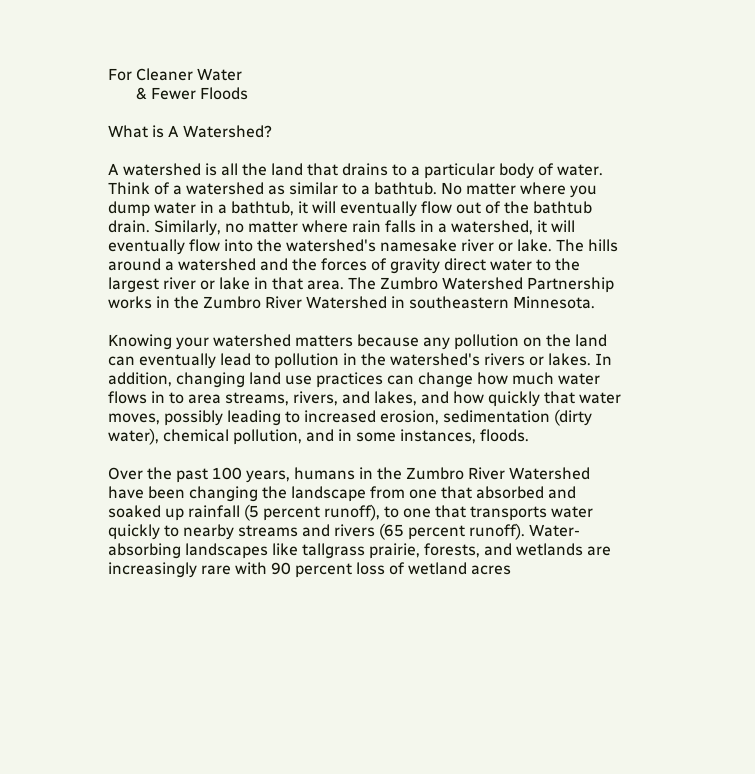For Cleaner Water
       & Fewer Floods

What is A Watershed?

A watershed is all the land that drains to a particular body of water. Think of a watershed as similar to a bathtub. No matter where you dump water in a bathtub, it will eventually flow out of the bathtub drain. Similarly, no matter where rain falls in a watershed, it will eventually flow into the watershed's namesake river or lake. The hills around a watershed and the forces of gravity direct water to the largest river or lake in that area. The Zumbro Watershed Partnership works in the Zumbro River Watershed in southeastern Minnesota.

Knowing your watershed matters because any pollution on the land can eventually lead to pollution in the watershed's rivers or lakes. In addition, changing land use practices can change how much water flows in to area streams, rivers, and lakes, and how quickly that water moves, possibly leading to increased erosion, sedimentation (dirty water), chemical pollution, and in some instances, floods.

Over the past 100 years, humans in the Zumbro River Watershed have been changing the landscape from one that absorbed and soaked up rainfall (5 percent runoff), to one that transports water quickly to nearby streams and rivers (65 percent runoff). Water-absorbing landscapes like tallgrass prairie, forests, and wetlands are increasingly rare with 90 percent loss of wetland acres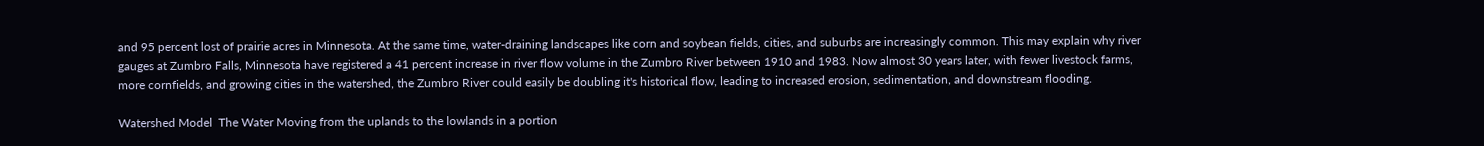and 95 percent lost of prairie acres in Minnesota. At the same time, water-draining landscapes like corn and soybean fields, cities, and suburbs are increasingly common. This may explain why river gauges at Zumbro Falls, Minnesota have registered a 41 percent increase in river flow volume in the Zumbro River between 1910 and 1983. Now almost 30 years later, with fewer livestock farms, more cornfields, and growing cities in the watershed, the Zumbro River could easily be doubling it's historical flow, leading to increased erosion, sedimentation, and downstream flooding.

Watershed Model  The Water Moving from the uplands to the lowlands in a portion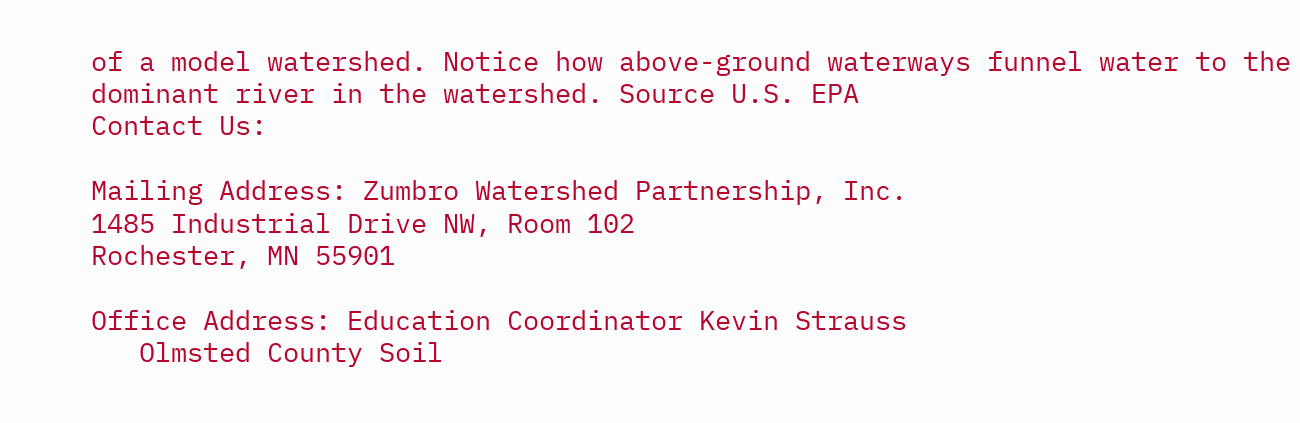of a model watershed. Notice how above-ground waterways funnel water to the dominant river in the watershed. Source U.S. EPA
Contact Us:

Mailing Address: Zumbro Watershed Partnership, Inc.
1485 Industrial Drive NW, Room 102
Rochester, MN 55901

Office Address: Education Coordinator Kevin Strauss
   Olmsted County Soil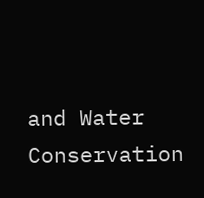and Water Conservation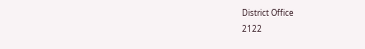District Office
2122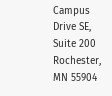Campus Drive SE, Suite 200
Rochester, MN 55904